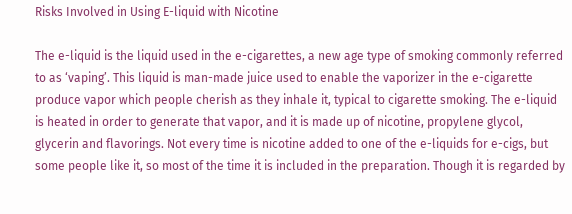Risks Involved in Using E-liquid with Nicotine

The e-liquid is the liquid used in the e-cigarettes, a new age type of smoking commonly referred to as ‘vaping’. This liquid is man-made juice used to enable the vaporizer in the e-cigarette produce vapor which people cherish as they inhale it, typical to cigarette smoking. The e-liquid is heated in order to generate that vapor, and it is made up of nicotine, propylene glycol, glycerin and flavorings. Not every time is nicotine added to one of the e-liquids for e-cigs, but some people like it, so most of the time it is included in the preparation. Though it is regarded by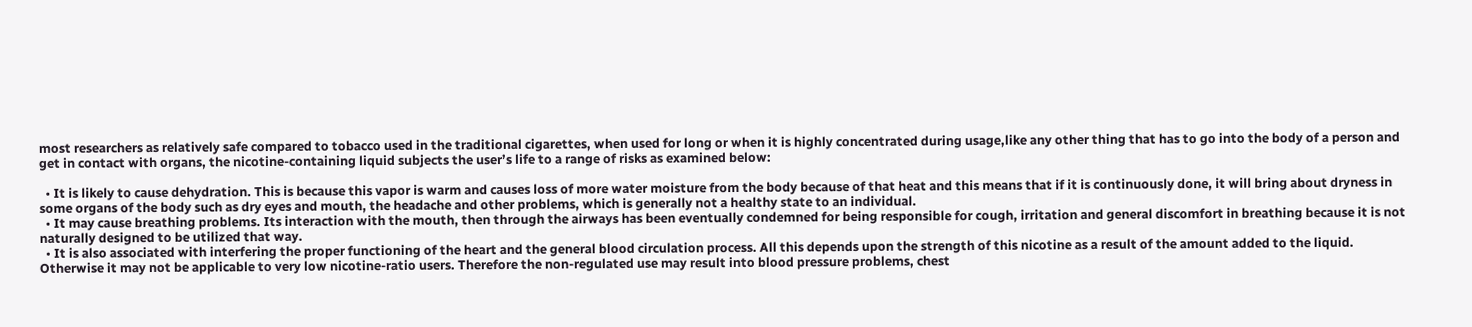most researchers as relatively safe compared to tobacco used in the traditional cigarettes, when used for long or when it is highly concentrated during usage,like any other thing that has to go into the body of a person and get in contact with organs, the nicotine-containing liquid subjects the user’s life to a range of risks as examined below:

  • It is likely to cause dehydration. This is because this vapor is warm and causes loss of more water moisture from the body because of that heat and this means that if it is continuously done, it will bring about dryness in some organs of the body such as dry eyes and mouth, the headache and other problems, which is generally not a healthy state to an individual.
  • It may cause breathing problems. Its interaction with the mouth, then through the airways has been eventually condemned for being responsible for cough, irritation and general discomfort in breathing because it is not naturally designed to be utilized that way.
  • It is also associated with interfering the proper functioning of the heart and the general blood circulation process. All this depends upon the strength of this nicotine as a result of the amount added to the liquid. Otherwise it may not be applicable to very low nicotine-ratio users. Therefore the non-regulated use may result into blood pressure problems, chest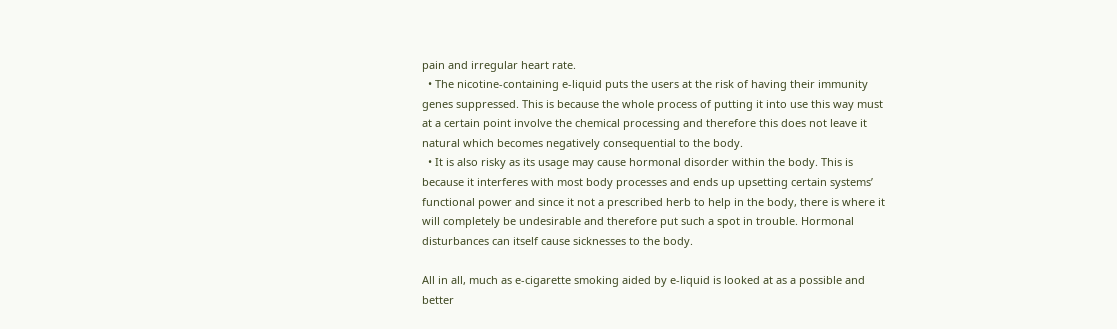pain and irregular heart rate.
  • The nicotine-containing e-liquid puts the users at the risk of having their immunity genes suppressed. This is because the whole process of putting it into use this way must at a certain point involve the chemical processing and therefore this does not leave it natural which becomes negatively consequential to the body.
  • It is also risky as its usage may cause hormonal disorder within the body. This is because it interferes with most body processes and ends up upsetting certain systems’ functional power and since it not a prescribed herb to help in the body, there is where it will completely be undesirable and therefore put such a spot in trouble. Hormonal disturbances can itself cause sicknesses to the body.

All in all, much as e-cigarette smoking aided by e-liquid is looked at as a possible and better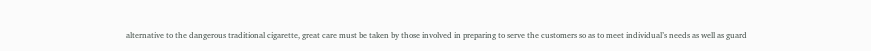alternative to the dangerous traditional cigarette, great care must be taken by those involved in preparing to serve the customers so as to meet individual’s needs as well as guard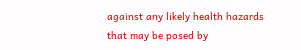against any likely health hazards that may be posed by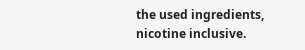the used ingredients, nicotine inclusive.